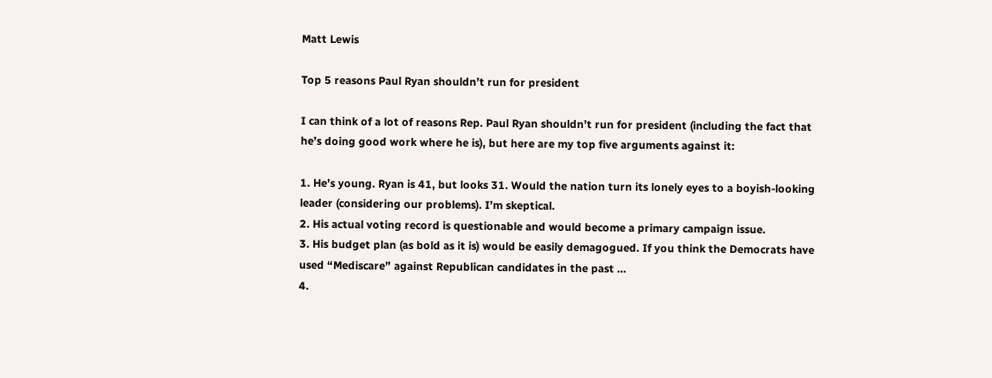Matt Lewis

Top 5 reasons Paul Ryan shouldn’t run for president

I can think of a lot of reasons Rep. Paul Ryan shouldn’t run for president (including the fact that he’s doing good work where he is), but here are my top five arguments against it:

1. He’s young. Ryan is 41, but looks 31. Would the nation turn its lonely eyes to a boyish-looking leader (considering our problems). I’m skeptical.
2. His actual voting record is questionable and would become a primary campaign issue.
3. His budget plan (as bold as it is) would be easily demagogued. If you think the Democrats have used “Mediscare” against Republican candidates in the past …
4.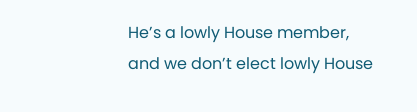He’s a lowly House member, and we don’t elect lowly House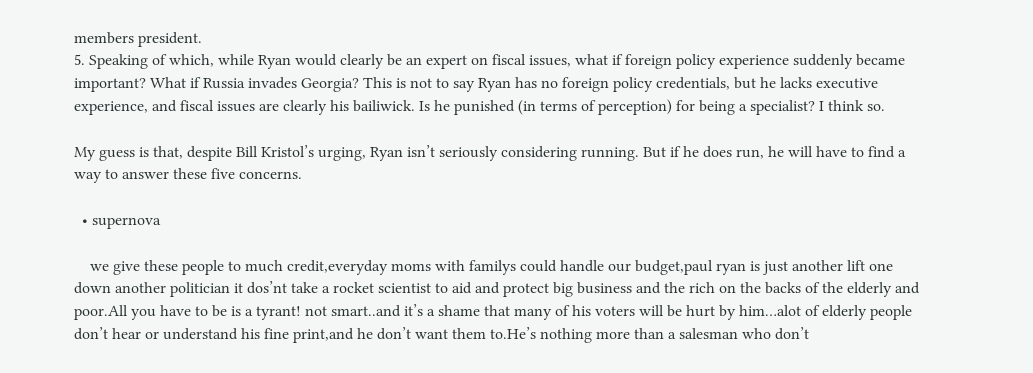members president.
5. Speaking of which, while Ryan would clearly be an expert on fiscal issues, what if foreign policy experience suddenly became important? What if Russia invades Georgia? This is not to say Ryan has no foreign policy credentials, but he lacks executive experience, and fiscal issues are clearly his bailiwick. Is he punished (in terms of perception) for being a specialist? I think so.

My guess is that, despite Bill Kristol’s urging, Ryan isn’t seriously considering running. But if he does run, he will have to find a way to answer these five concerns.

  • supernova

    we give these people to much credit,everyday moms with familys could handle our budget,paul ryan is just another lift one down another politician it dos’nt take a rocket scientist to aid and protect big business and the rich on the backs of the elderly and poor.All you have to be is a tyrant! not smart..and it’s a shame that many of his voters will be hurt by him…alot of elderly people don’t hear or understand his fine print,and he don’t want them to.He’s nothing more than a salesman who don’t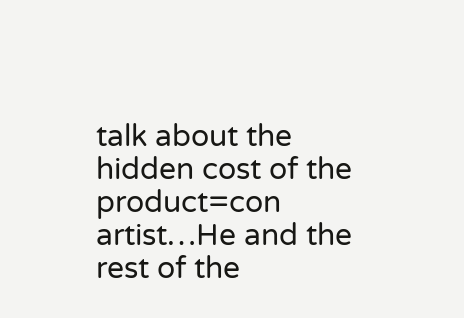talk about the hidden cost of the product=con artist…He and the rest of the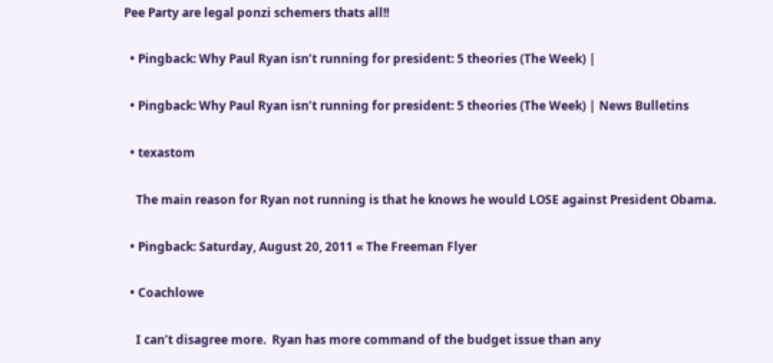Pee Party are legal ponzi schemers thats all!!

  • Pingback: Why Paul Ryan isn’t running for president: 5 theories (The Week) |

  • Pingback: Why Paul Ryan isn’t running for president: 5 theories (The Week) | News Bulletins

  • texastom

    The main reason for Ryan not running is that he knows he would LOSE against President Obama.

  • Pingback: Saturday, August 20, 2011 « The Freeman Flyer

  • Coachlowe

    I can’t disagree more.  Ryan has more command of the budget issue than any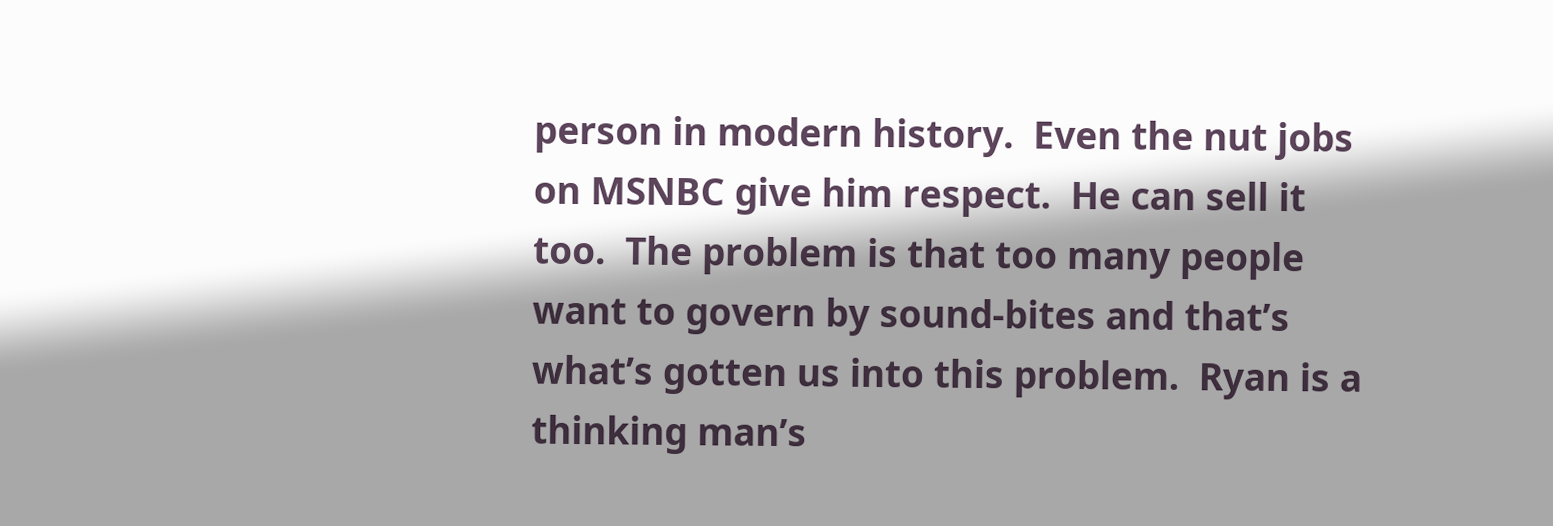person in modern history.  Even the nut jobs on MSNBC give him respect.  He can sell it too.  The problem is that too many people want to govern by sound-bites and that’s what’s gotten us into this problem.  Ryan is a thinking man’s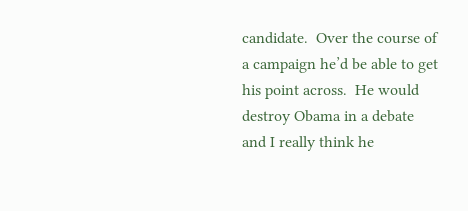candidate.  Over the course of a campaign he’d be able to get his point across.  He would destroy Obama in a debate and I really think he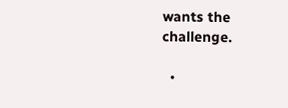wants the challenge.

  •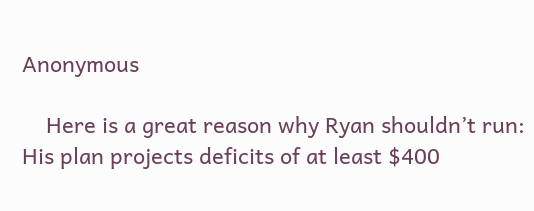Anonymous

    Here is a great reason why Ryan shouldn’t run: His plan projects deficits of at least $400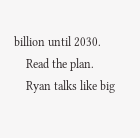billion until 2030.
    Read the plan.
    Ryan talks like big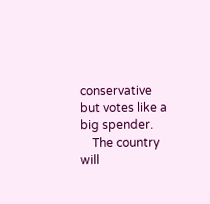conservative but votes like a big spender.
    The country will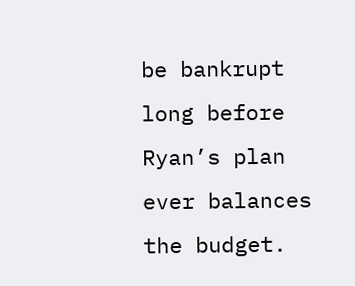be bankrupt long before Ryan’s plan ever balances the budget.